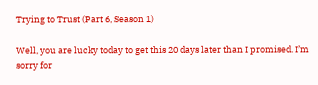Trying to Trust (Part 6, Season 1)

Well, you are lucky today to get this 20 days later than I promised. I’m sorry for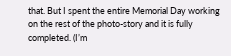that. But I spent the entire Memorial Day working on the rest of the photo-story and it is fully completed. (I’m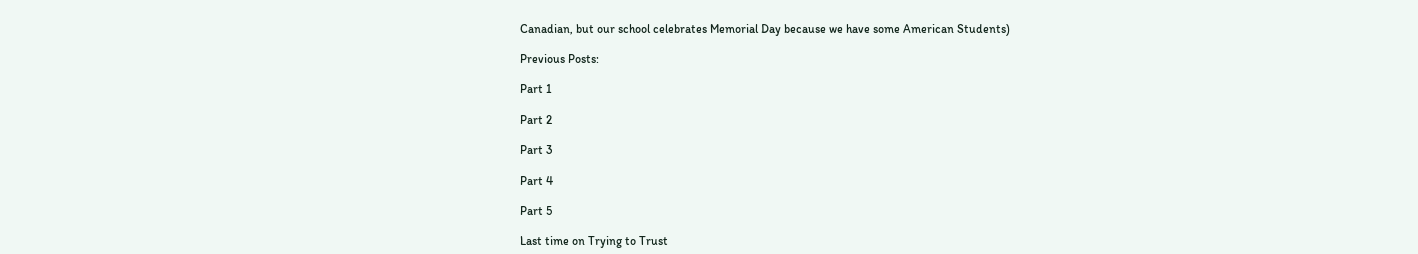Canadian, but our school celebrates Memorial Day because we have some American Students)

Previous Posts:

Part 1

Part 2

Part 3

Part 4

Part 5

Last time on Trying to Trust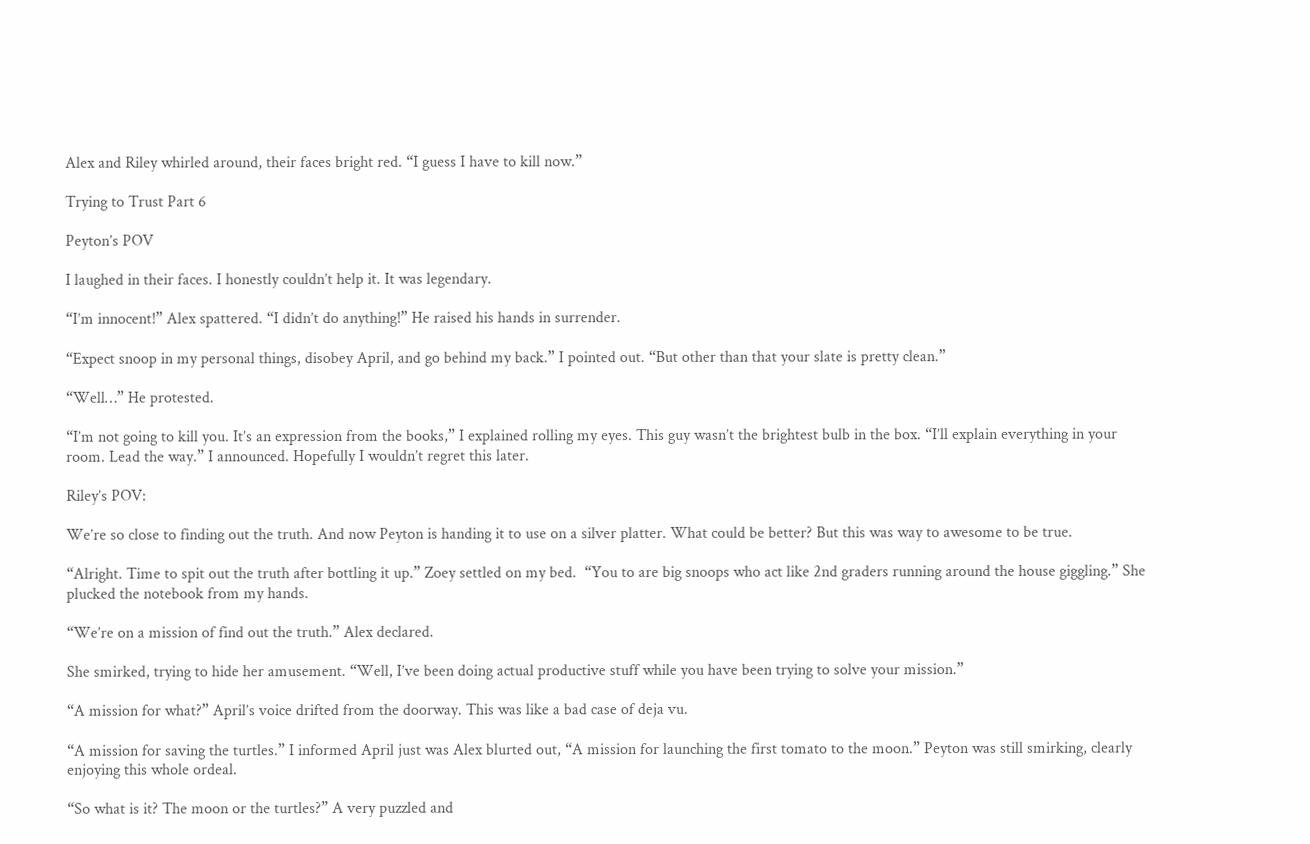Alex and Riley whirled around, their faces bright red. “I guess I have to kill now.”

Trying to Trust Part 6

Peyton’s POV

I laughed in their faces. I honestly couldn’t help it. It was legendary.

“I’m innocent!” Alex spattered. “I didn’t do anything!” He raised his hands in surrender.

“Expect snoop in my personal things, disobey April, and go behind my back.” I pointed out. “But other than that your slate is pretty clean.”

“Well…” He protested.

“I’m not going to kill you. It’s an expression from the books,” I explained rolling my eyes. This guy wasn’t the brightest bulb in the box. “I’ll explain everything in your room. Lead the way.” I announced. Hopefully I wouldn’t regret this later.

Riley’s POV:

We’re so close to finding out the truth. And now Peyton is handing it to use on a silver platter. What could be better? But this was way to awesome to be true.

“Alright. Time to spit out the truth after bottling it up.” Zoey settled on my bed.  “You to are big snoops who act like 2nd graders running around the house giggling.” She plucked the notebook from my hands.

“We’re on a mission of find out the truth.” Alex declared.

She smirked, trying to hide her amusement. “Well, I’ve been doing actual productive stuff while you have been trying to solve your mission.”

“A mission for what?” April’s voice drifted from the doorway. This was like a bad case of deja vu.

“A mission for saving the turtles.” I informed April just was Alex blurted out, “A mission for launching the first tomato to the moon.” Peyton was still smirking, clearly enjoying this whole ordeal.

“So what is it? The moon or the turtles?” A very puzzled and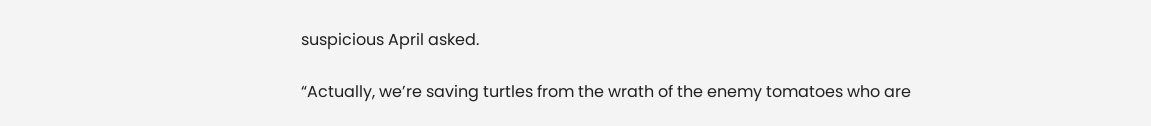suspicious April asked.

“Actually, we’re saving turtles from the wrath of the enemy tomatoes who are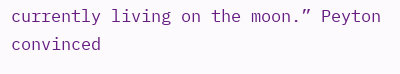currently living on the moon.” Peyton convinced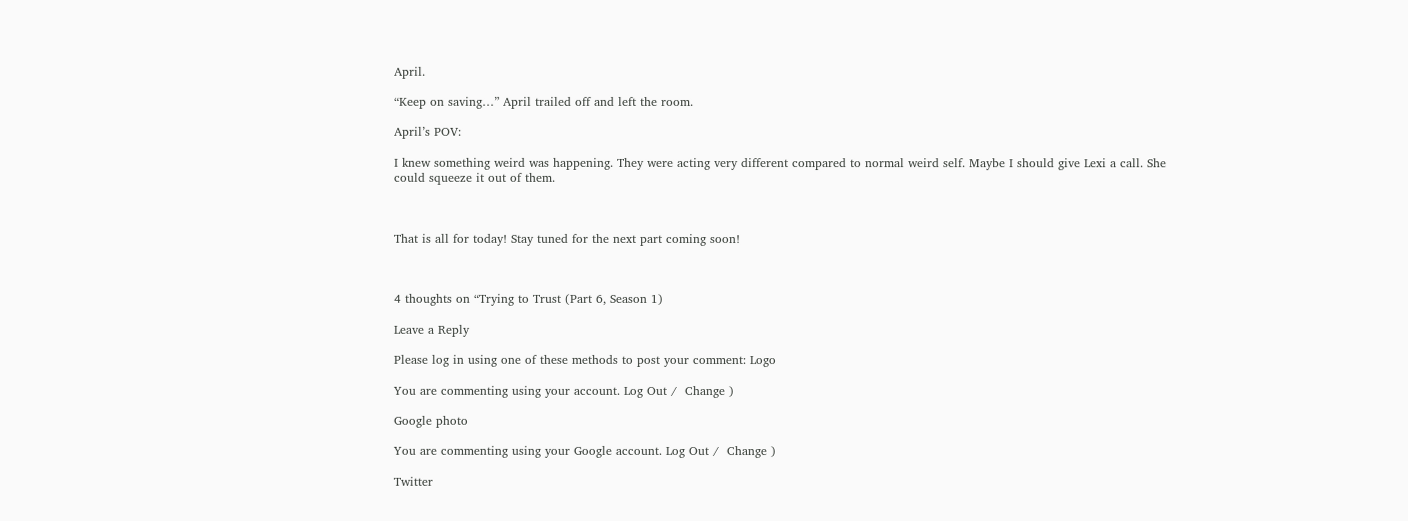April.

“Keep on saving…” April trailed off and left the room.

April’s POV:

I knew something weird was happening. They were acting very different compared to normal weird self. Maybe I should give Lexi a call. She could squeeze it out of them.



That is all for today! Stay tuned for the next part coming soon!



4 thoughts on “Trying to Trust (Part 6, Season 1)

Leave a Reply

Please log in using one of these methods to post your comment: Logo

You are commenting using your account. Log Out /  Change )

Google photo

You are commenting using your Google account. Log Out /  Change )

Twitter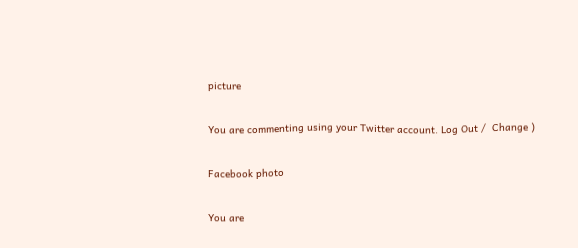picture

You are commenting using your Twitter account. Log Out /  Change )

Facebook photo

You are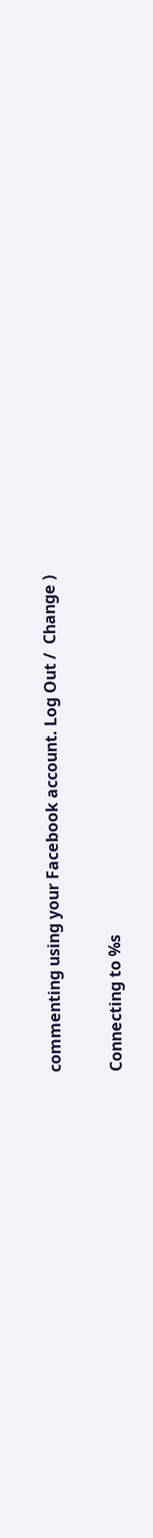commenting using your Facebook account. Log Out /  Change )

Connecting to %s